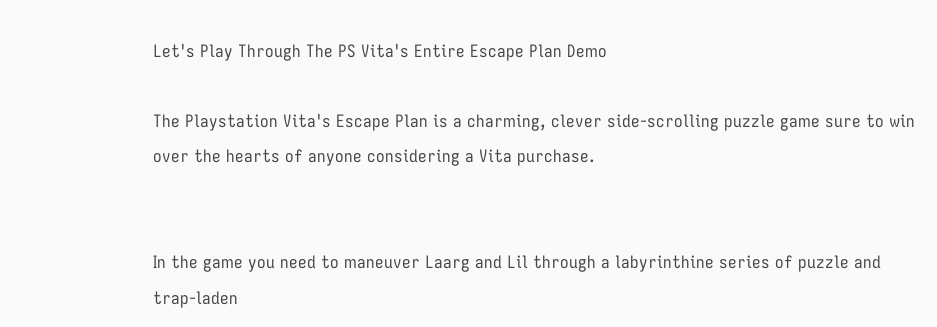Let's Play Through The PS Vita's Entire Escape Plan Demo

The Playstation Vita's Escape Plan is a charming, clever side-scrolling puzzle game sure to win over the hearts of anyone considering a Vita purchase.


In the game you need to maneuver Laarg and Lil through a labyrinthine series of puzzle and trap-laden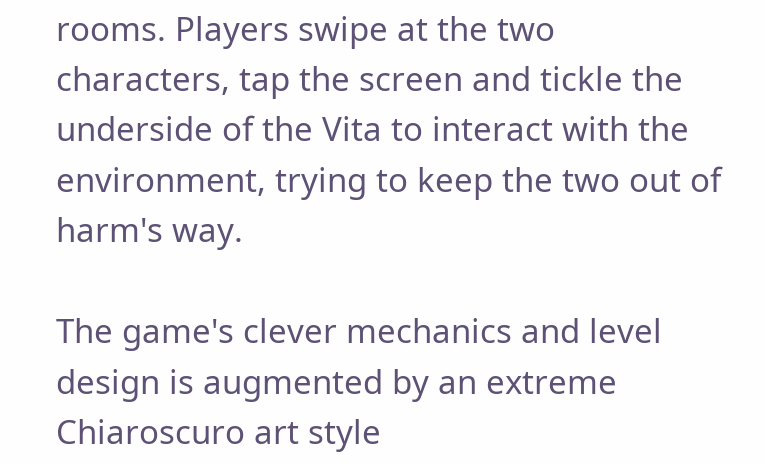rooms. Players swipe at the two characters, tap the screen and tickle the underside of the Vita to interact with the environment, trying to keep the two out of harm's way.

The game's clever mechanics and level design is augmented by an extreme Chiaroscuro art style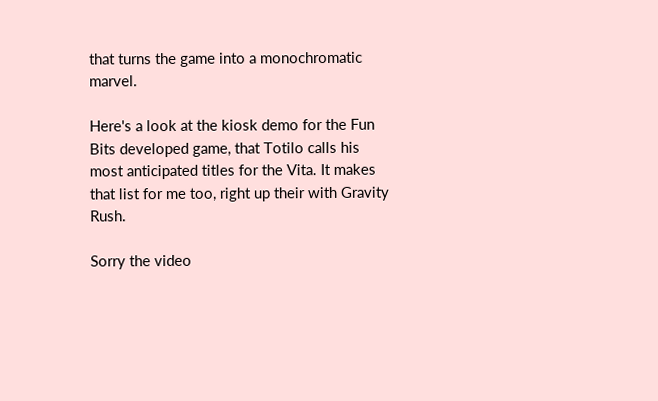that turns the game into a monochromatic marvel.

Here's a look at the kiosk demo for the Fun Bits developed game, that Totilo calls his most anticipated titles for the Vita. It makes that list for me too, right up their with Gravity Rush.

Sorry the video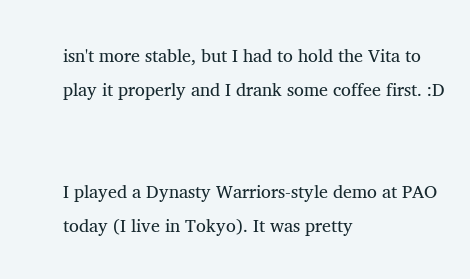isn't more stable, but I had to hold the Vita to play it properly and I drank some coffee first. :D


I played a Dynasty Warriors-style demo at PAO today (I live in Tokyo). It was pretty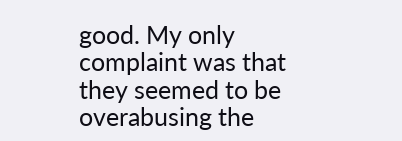good. My only complaint was that they seemed to be overabusing the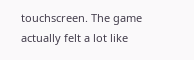touchscreen. The game actually felt a lot like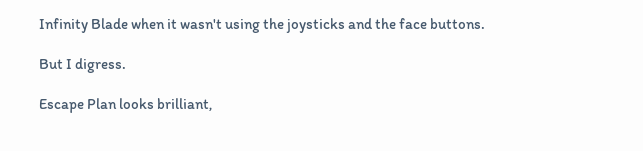Infinity Blade when it wasn't using the joysticks and the face buttons.

But I digress.

Escape Plan looks brilliant,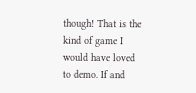though! That is the kind of game I would have loved to demo. If and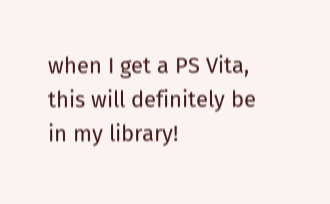when I get a PS Vita, this will definitely be in my library!